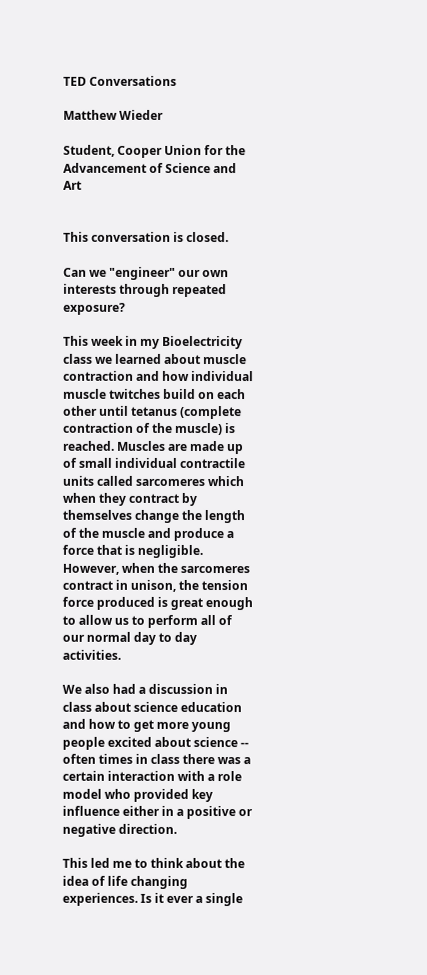TED Conversations

Matthew Wieder

Student, Cooper Union for the Advancement of Science and Art


This conversation is closed.

Can we "engineer" our own interests through repeated exposure?

This week in my Bioelectricity class we learned about muscle contraction and how individual muscle twitches build on each other until tetanus (complete contraction of the muscle) is reached. Muscles are made up of small individual contractile units called sarcomeres which when they contract by themselves change the length of the muscle and produce a force that is negligible. However, when the sarcomeres contract in unison, the tension force produced is great enough to allow us to perform all of our normal day to day activities.

We also had a discussion in class about science education and how to get more young people excited about science -- often times in class there was a certain interaction with a role model who provided key influence either in a positive or negative direction.

This led me to think about the idea of life changing experiences. Is it ever a single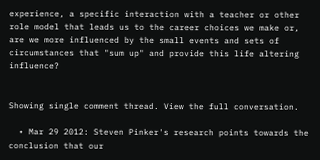experience, a specific interaction with a teacher or other role model that leads us to the career choices we make or, are we more influenced by the small events and sets of circumstances that "sum up" and provide this life altering influence?


Showing single comment thread. View the full conversation.

  • Mar 29 2012: Steven Pinker's research points towards the conclusion that our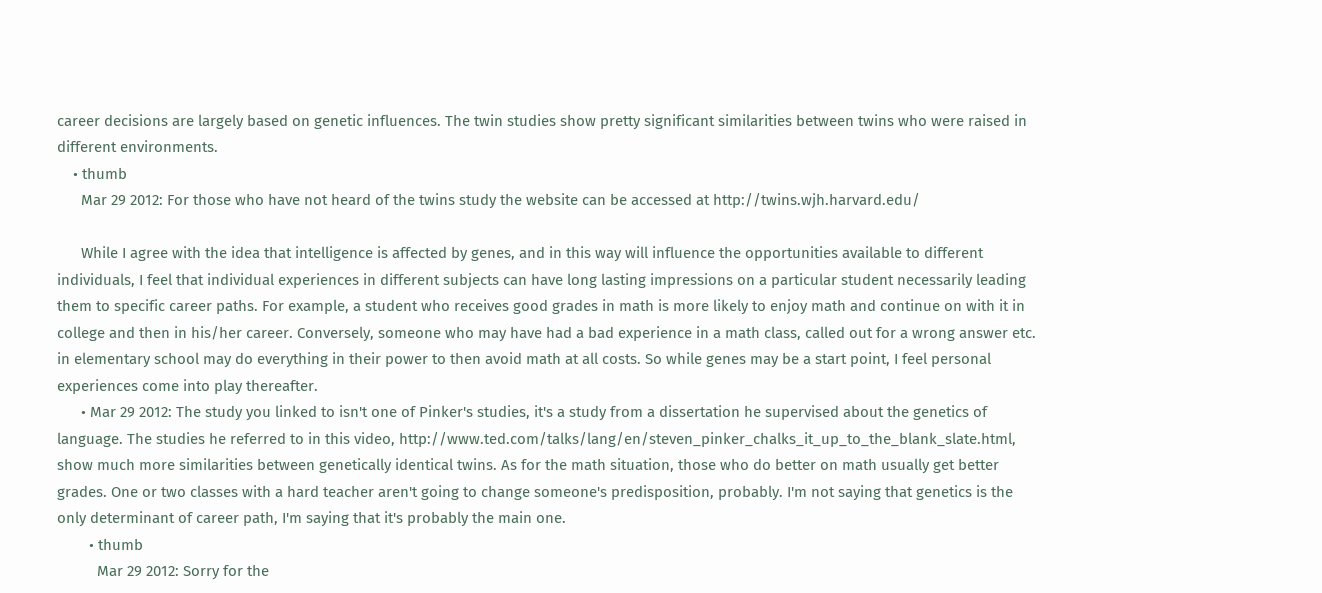career decisions are largely based on genetic influences. The twin studies show pretty significant similarities between twins who were raised in different environments.
    • thumb
      Mar 29 2012: For those who have not heard of the twins study the website can be accessed at http://twins.wjh.harvard.edu/

      While I agree with the idea that intelligence is affected by genes, and in this way will influence the opportunities available to different individuals, I feel that individual experiences in different subjects can have long lasting impressions on a particular student necessarily leading them to specific career paths. For example, a student who receives good grades in math is more likely to enjoy math and continue on with it in college and then in his/her career. Conversely, someone who may have had a bad experience in a math class, called out for a wrong answer etc. in elementary school may do everything in their power to then avoid math at all costs. So while genes may be a start point, I feel personal experiences come into play thereafter.
      • Mar 29 2012: The study you linked to isn't one of Pinker's studies, it's a study from a dissertation he supervised about the genetics of language. The studies he referred to in this video, http://www.ted.com/talks/lang/en/steven_pinker_chalks_it_up_to_the_blank_slate.html, show much more similarities between genetically identical twins. As for the math situation, those who do better on math usually get better grades. One or two classes with a hard teacher aren't going to change someone's predisposition, probably. I'm not saying that genetics is the only determinant of career path, I'm saying that it's probably the main one.
        • thumb
          Mar 29 2012: Sorry for the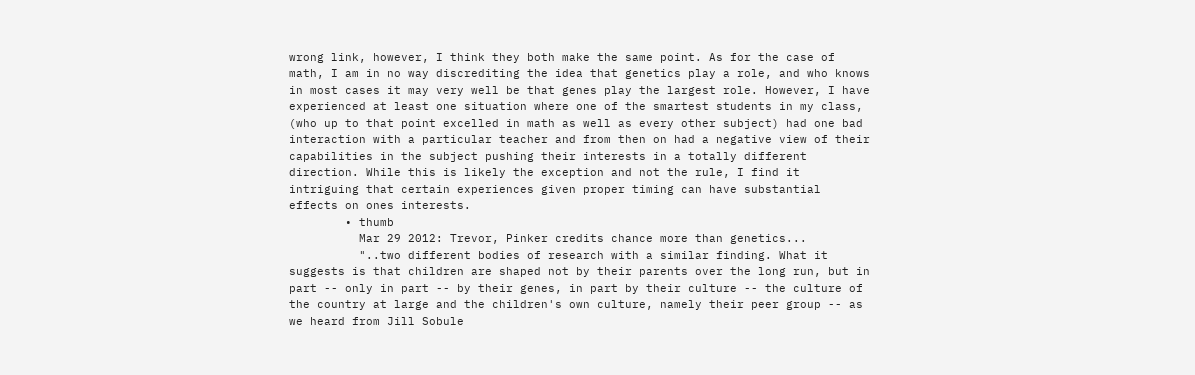wrong link, however, I think they both make the same point. As for the case of math, I am in no way discrediting the idea that genetics play a role, and who knows in most cases it may very well be that genes play the largest role. However, I have experienced at least one situation where one of the smartest students in my class, (who up to that point excelled in math as well as every other subject) had one bad interaction with a particular teacher and from then on had a negative view of their capabilities in the subject pushing their interests in a totally different direction. While this is likely the exception and not the rule, I find it intriguing that certain experiences given proper timing can have substantial effects on ones interests.
        • thumb
          Mar 29 2012: Trevor, Pinker credits chance more than genetics...
          "..two different bodies of research with a similar finding. What it suggests is that children are shaped not by their parents over the long run, but in part -- only in part -- by their genes, in part by their culture -- the culture of the country at large and the children's own culture, namely their peer group -- as we heard from Jill Sobule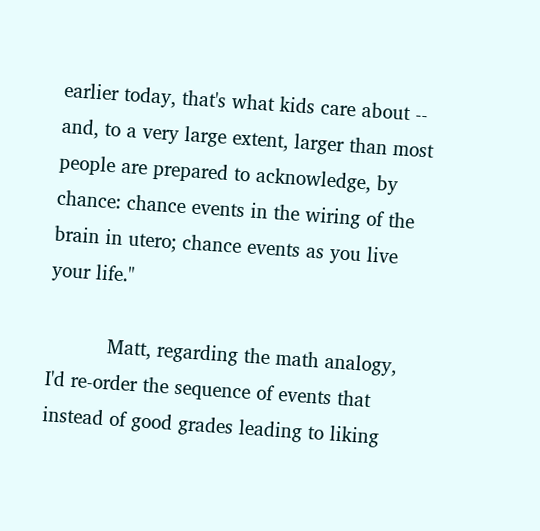earlier today, that's what kids care about -- and, to a very large extent, larger than most people are prepared to acknowledge, by chance: chance events in the wiring of the brain in utero; chance events as you live your life."

          Matt, regarding the math analogy, I'd re-order the sequence of events that instead of good grades leading to liking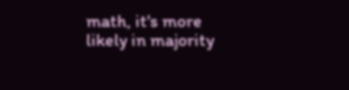math, it's more likely in majority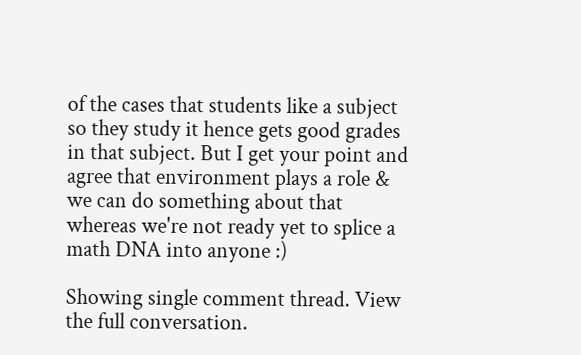of the cases that students like a subject so they study it hence gets good grades in that subject. But I get your point and agree that environment plays a role & we can do something about that whereas we're not ready yet to splice a math DNA into anyone :)

Showing single comment thread. View the full conversation.